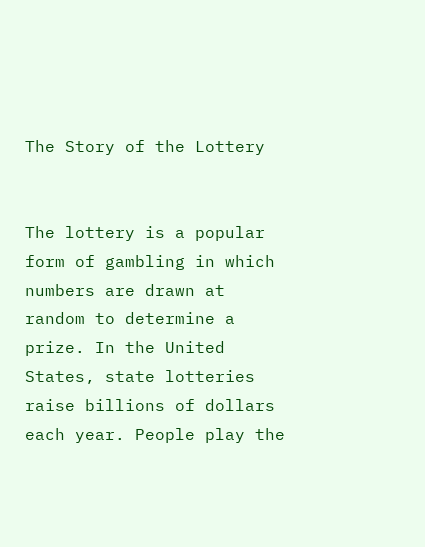The Story of the Lottery


The lottery is a popular form of gambling in which numbers are drawn at random to determine a prize. In the United States, state lotteries raise billions of dollars each year. People play the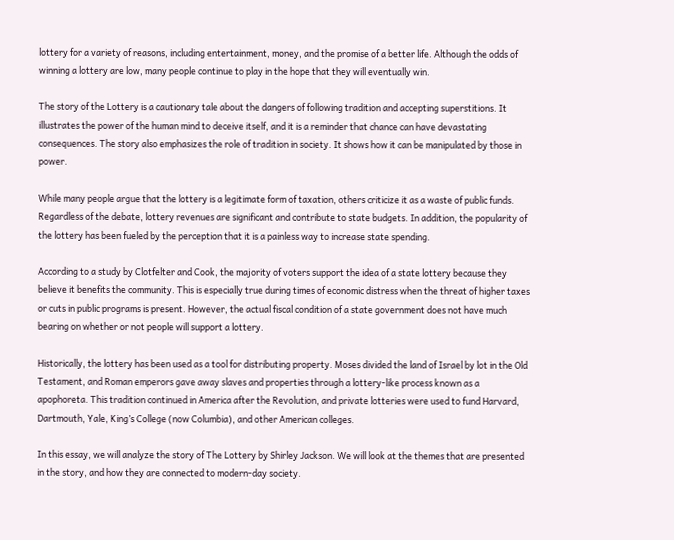lottery for a variety of reasons, including entertainment, money, and the promise of a better life. Although the odds of winning a lottery are low, many people continue to play in the hope that they will eventually win.

The story of the Lottery is a cautionary tale about the dangers of following tradition and accepting superstitions. It illustrates the power of the human mind to deceive itself, and it is a reminder that chance can have devastating consequences. The story also emphasizes the role of tradition in society. It shows how it can be manipulated by those in power.

While many people argue that the lottery is a legitimate form of taxation, others criticize it as a waste of public funds. Regardless of the debate, lottery revenues are significant and contribute to state budgets. In addition, the popularity of the lottery has been fueled by the perception that it is a painless way to increase state spending.

According to a study by Clotfelter and Cook, the majority of voters support the idea of a state lottery because they believe it benefits the community. This is especially true during times of economic distress when the threat of higher taxes or cuts in public programs is present. However, the actual fiscal condition of a state government does not have much bearing on whether or not people will support a lottery.

Historically, the lottery has been used as a tool for distributing property. Moses divided the land of Israel by lot in the Old Testament, and Roman emperors gave away slaves and properties through a lottery-like process known as a apophoreta. This tradition continued in America after the Revolution, and private lotteries were used to fund Harvard, Dartmouth, Yale, King’s College (now Columbia), and other American colleges.

In this essay, we will analyze the story of The Lottery by Shirley Jackson. We will look at the themes that are presented in the story, and how they are connected to modern-day society.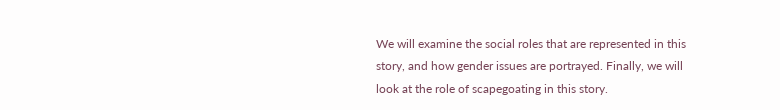We will examine the social roles that are represented in this story, and how gender issues are portrayed. Finally, we will look at the role of scapegoating in this story.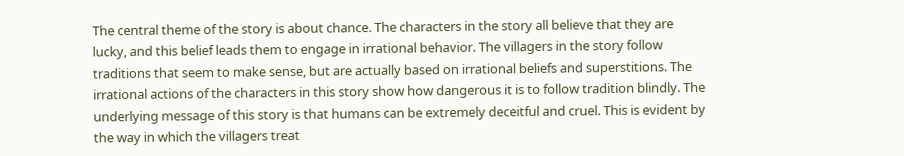The central theme of the story is about chance. The characters in the story all believe that they are lucky, and this belief leads them to engage in irrational behavior. The villagers in the story follow traditions that seem to make sense, but are actually based on irrational beliefs and superstitions. The irrational actions of the characters in this story show how dangerous it is to follow tradition blindly. The underlying message of this story is that humans can be extremely deceitful and cruel. This is evident by the way in which the villagers treat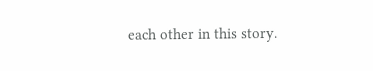each other in this story.